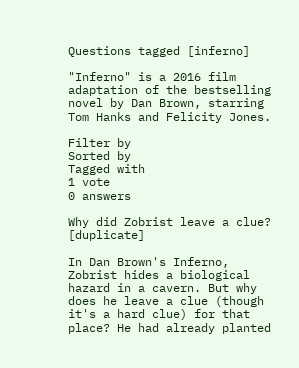Questions tagged [inferno]

"Inferno" is a 2016 film adaptation of the bestselling novel by Dan Brown, starring Tom Hanks and Felicity Jones.

Filter by
Sorted by
Tagged with
1 vote
0 answers

Why did Zobrist leave a clue? [duplicate]

In Dan Brown's Inferno, Zobrist hides a biological hazard in a cavern. But why does he leave a clue (though it's a hard clue) for that place? He had already planted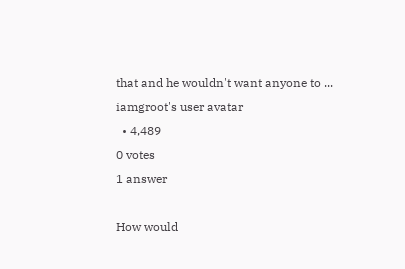that and he wouldn't want anyone to ...
iamgroot's user avatar
  • 4,489
0 votes
1 answer

How would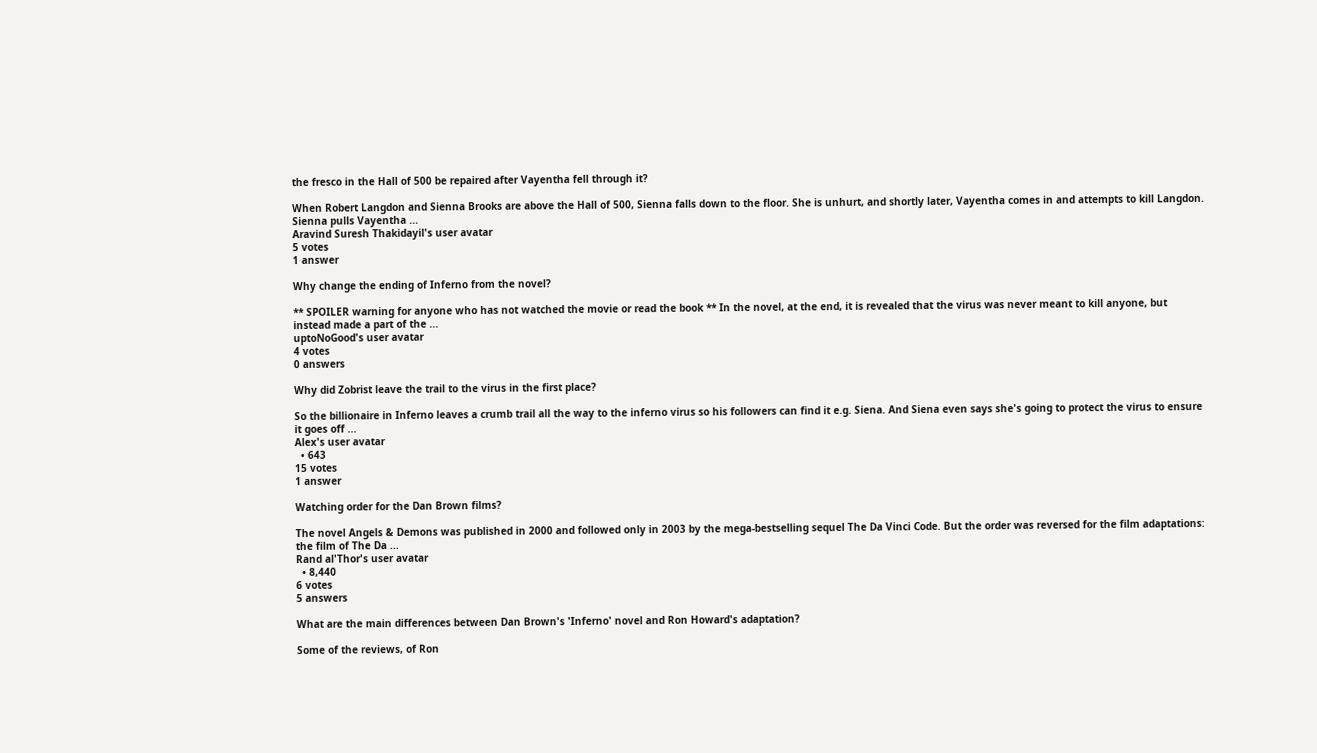the fresco in the Hall of 500 be repaired after Vayentha fell through it?

When Robert Langdon and Sienna Brooks are above the Hall of 500, Sienna falls down to the floor. She is unhurt, and shortly later, Vayentha comes in and attempts to kill Langdon. Sienna pulls Vayentha ...
Aravind Suresh Thakidayil's user avatar
5 votes
1 answer

Why change the ending of Inferno from the novel?

** SPOILER warning for anyone who has not watched the movie or read the book ** In the novel, at the end, it is revealed that the virus was never meant to kill anyone, but instead made a part of the ...
uptoNoGood's user avatar
4 votes
0 answers

Why did Zobrist leave the trail to the virus in the first place?

So the billionaire in Inferno leaves a crumb trail all the way to the inferno virus so his followers can find it e.g. Siena. And Siena even says she's going to protect the virus to ensure it goes off ...
Alex's user avatar
  • 643
15 votes
1 answer

Watching order for the Dan Brown films?

The novel Angels & Demons was published in 2000 and followed only in 2003 by the mega-bestselling sequel The Da Vinci Code. But the order was reversed for the film adaptations: the film of The Da ...
Rand al'Thor's user avatar
  • 8,440
6 votes
5 answers

What are the main differences between Dan Brown's 'Inferno' novel and Ron Howard's adaptation?

Some of the reviews, of Ron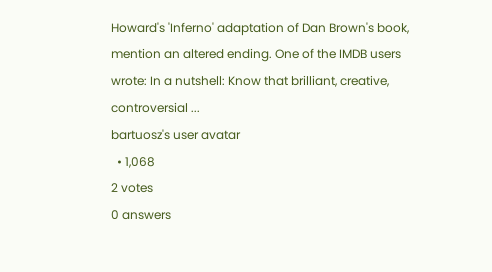Howard's 'Inferno' adaptation of Dan Brown's book, mention an altered ending. One of the IMDB users wrote: In a nutshell: Know that brilliant, creative, controversial ...
bartuosz's user avatar
  • 1,068
2 votes
0 answers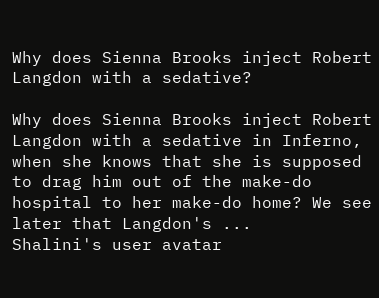Why does Sienna Brooks inject Robert Langdon with a sedative?

Why does Sienna Brooks inject Robert Langdon with a sedative in Inferno, when she knows that she is supposed to drag him out of the make-do hospital to her make-do home? We see later that Langdon's ...
Shalini's user avatar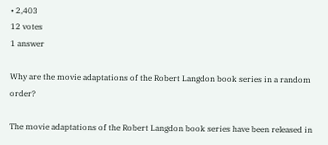• 2,403
12 votes
1 answer

Why are the movie adaptations of the Robert Langdon book series in a random order?

The movie adaptations of the Robert Langdon book series have been released in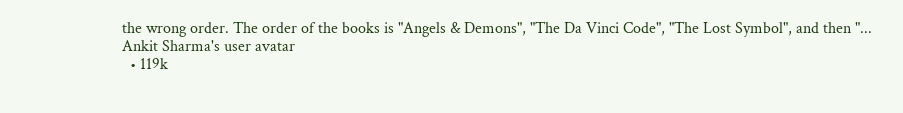the wrong order. The order of the books is "Angels & Demons", "The Da Vinci Code", "The Lost Symbol", and then "...
Ankit Sharma's user avatar
  • 119k